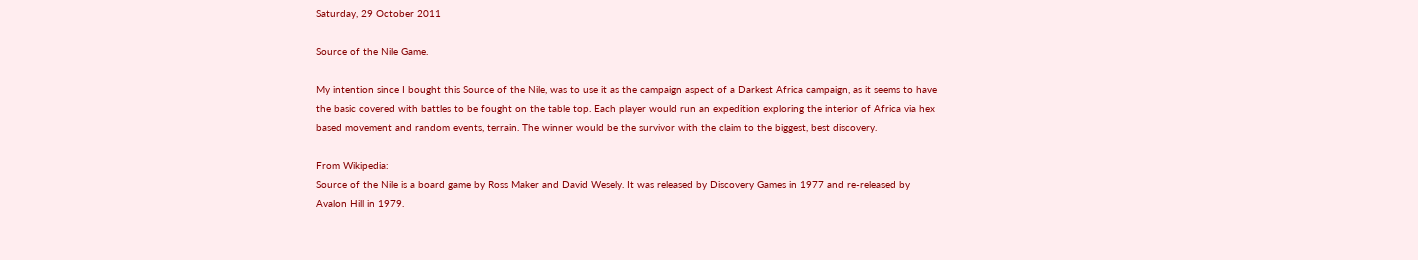Saturday, 29 October 2011

Source of the Nile Game.

My intention since I bought this Source of the Nile, was to use it as the campaign aspect of a Darkest Africa campaign, as it seems to have the basic covered with battles to be fought on the table top. Each player would run an expedition exploring the interior of Africa via hex based movement and random events, terrain. The winner would be the survivor with the claim to the biggest, best discovery.

From Wikipedia:
Source of the Nile is a board game by Ross Maker and David Wesely. It was released by Discovery Games in 1977 and re-released by Avalon Hill in 1979.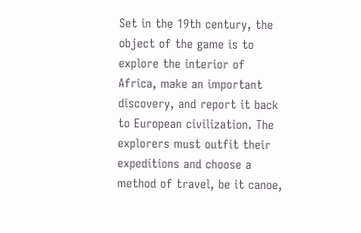Set in the 19th century, the object of the game is to explore the interior of Africa, make an important discovery, and report it back to European civilization. The explorers must outfit their expeditions and choose a method of travel, be it canoe,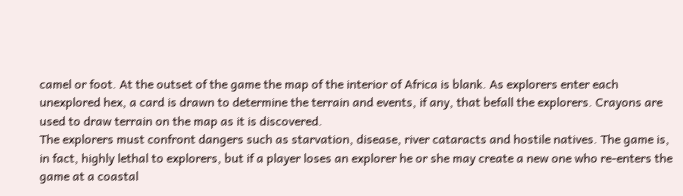camel or foot. At the outset of the game the map of the interior of Africa is blank. As explorers enter each unexplored hex, a card is drawn to determine the terrain and events, if any, that befall the explorers. Crayons are used to draw terrain on the map as it is discovered.
The explorers must confront dangers such as starvation, disease, river cataracts and hostile natives. The game is, in fact, highly lethal to explorers, but if a player loses an explorer he or she may create a new one who re-enters the game at a coastal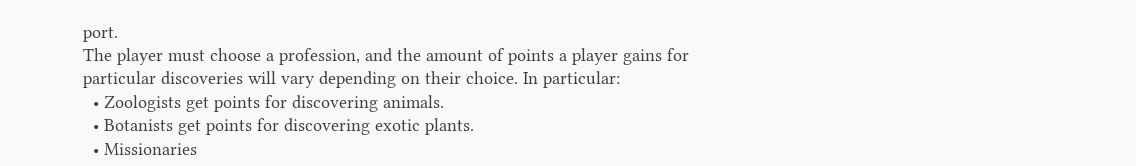port.
The player must choose a profession, and the amount of points a player gains for particular discoveries will vary depending on their choice. In particular:
  • Zoologists get points for discovering animals.
  • Botanists get points for discovering exotic plants.
  • Missionaries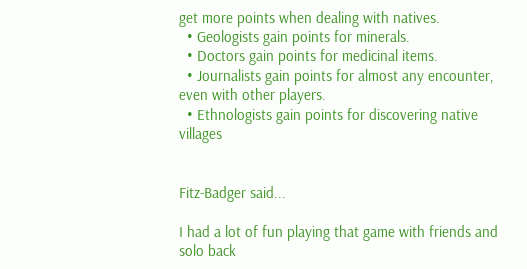get more points when dealing with natives.
  • Geologists gain points for minerals.
  • Doctors gain points for medicinal items.
  • Journalists gain points for almost any encounter, even with other players.
  • Ethnologists gain points for discovering native villages


Fitz-Badger said...

I had a lot of fun playing that game with friends and solo back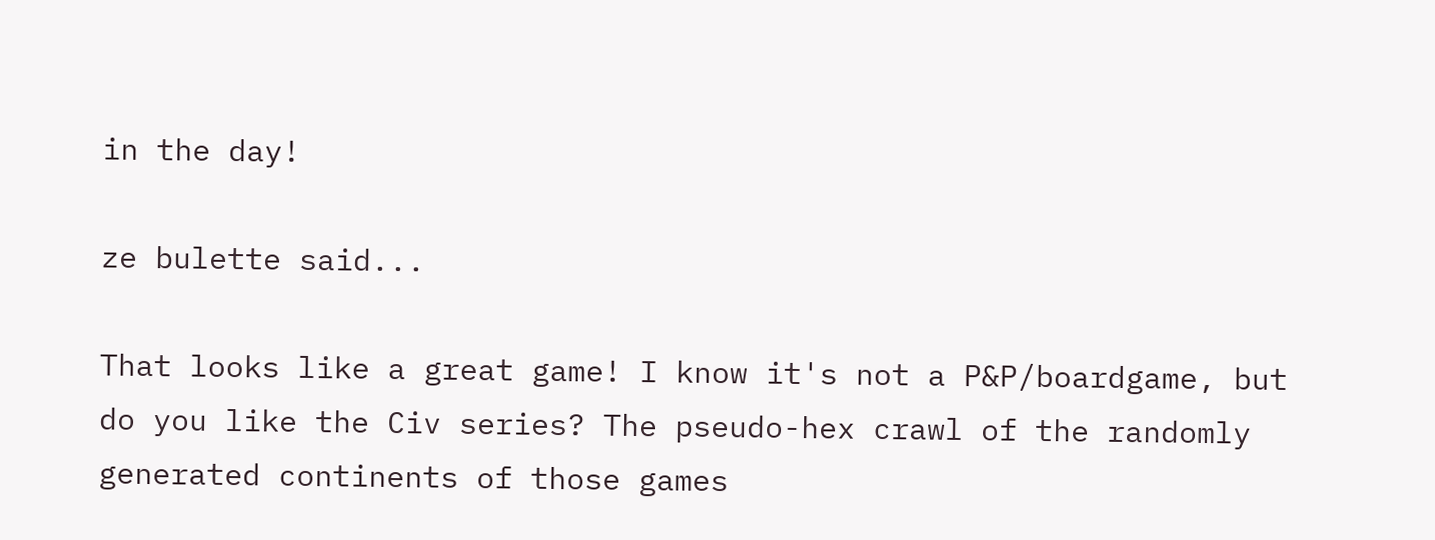in the day!

ze bulette said...

That looks like a great game! I know it's not a P&P/boardgame, but do you like the Civ series? The pseudo-hex crawl of the randomly generated continents of those games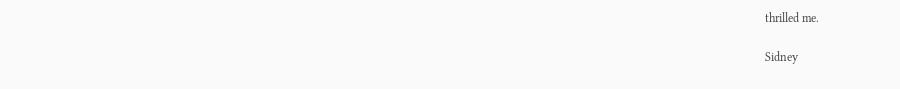thrilled me.

Sidney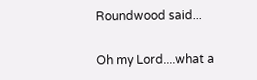Roundwood said...

Oh my Lord....what a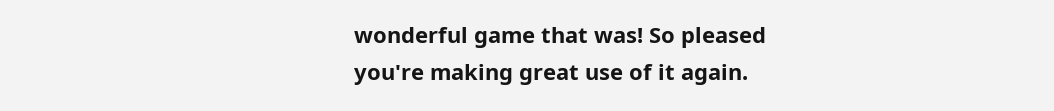wonderful game that was! So pleased you're making great use of it again.